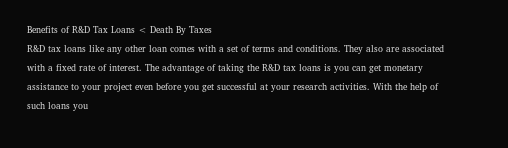Benefits of R&D Tax Loans < Death By Taxes
R&D tax loans like any other loan comes with a set of terms and conditions. They also are associated with a fixed rate of interest. The advantage of taking the R&D tax loans is you can get monetary assistance to your project even before you get successful at your research activities. With the help of such loans you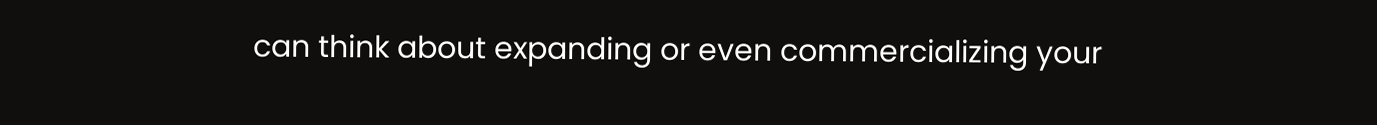can think about expanding or even commercializing your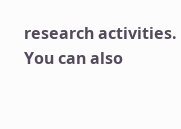research activities. You can also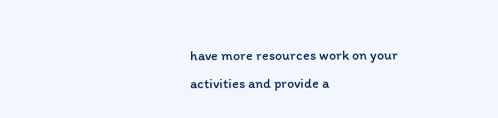have more resources work on your activities and provide a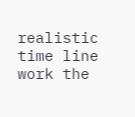realistic time line work the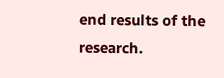end results of the research.